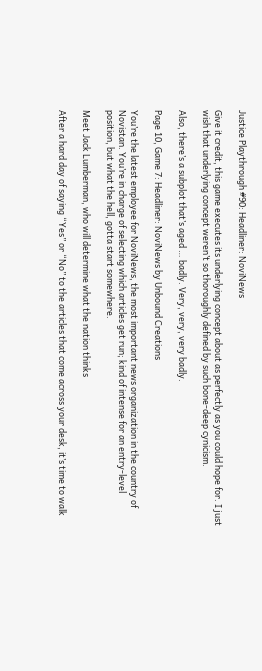Justice Playthrough #90: Headliner: NoviNews

Give it credit, this game executes its underlying concept about as perfectly as you could hope for. I just wish that underlying concept weren’t so thoroughly defined by such bone-deep cynicism.

Also, there’s a subplot that’s aged … badly. Very, very, very badly.

Page 10, Game 7: Headliner: NoviNews by Unbound Creations

You’re the latest employee for NoviNews, the most important news organization in the country of Novistan. You’re in charge of selecting which articles get run; kind of intense for an entry-level position, but what the hell, gotta start somewhere.

Meet Jack Lumberman, who will determine what the nation thinks

After a hard day of saying “Yes” or “No” to the articles that come across your desk, it’s time to walk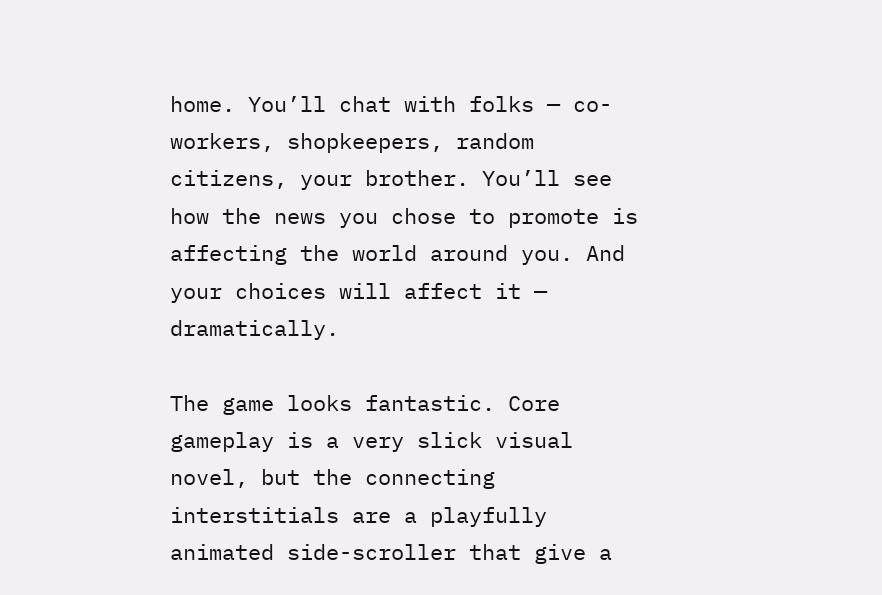home. You’ll chat with folks — co-workers, shopkeepers, random citizens, your brother. You’ll see how the news you chose to promote is affecting the world around you. And your choices will affect it — dramatically.

The game looks fantastic. Core gameplay is a very slick visual novel, but the connecting interstitials are a playfully animated side-scroller that give a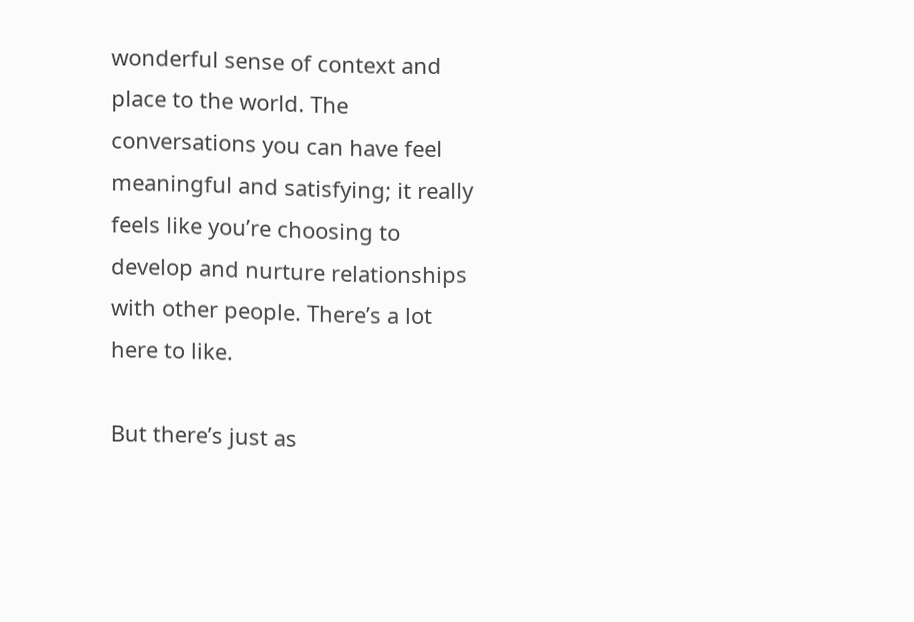wonderful sense of context and place to the world. The conversations you can have feel meaningful and satisfying; it really feels like you’re choosing to develop and nurture relationships with other people. There’s a lot here to like.

But there’s just as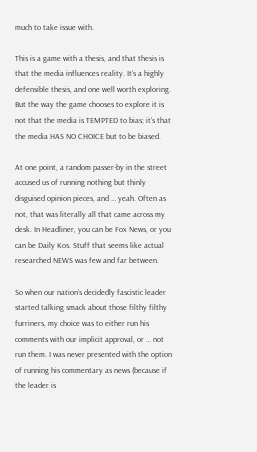much to take issue with.

This is a game with a thesis, and that thesis is that the media influences reality. It’s a highly defensible thesis, and one well worth exploring. But the way the game chooses to explore it is not that the media is TEMPTED to bias; it’s that the media HAS NO CHOICE but to be biased.

At one point, a random passer-by in the street accused us of running nothing but thinly disguised opinion pieces, and … yeah. Often as not, that was literally all that came across my desk. In Headliner, you can be Fox News, or you can be Daily Kos. Stuff that seems like actual researched NEWS was few and far between.

So when our nation’s decidedly fascistic leader started talking smack about those filthy filthy furriners, my choice was to either run his comments with our implicit approval, or … not run them. I was never presented with the option of running his commentary as news (because if the leader is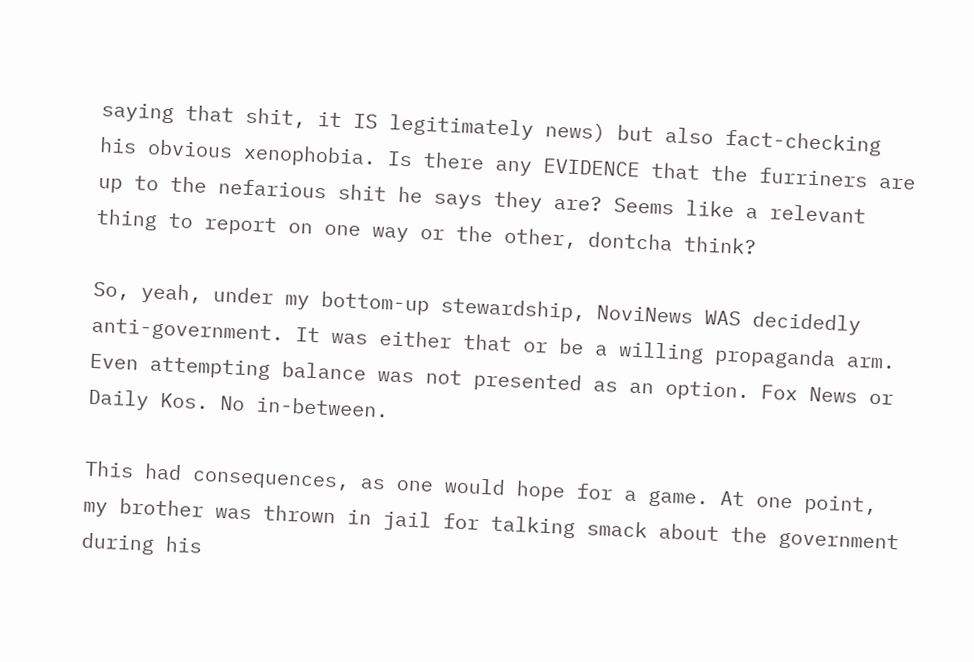saying that shit, it IS legitimately news) but also fact-checking his obvious xenophobia. Is there any EVIDENCE that the furriners are up to the nefarious shit he says they are? Seems like a relevant thing to report on one way or the other, dontcha think?

So, yeah, under my bottom-up stewardship, NoviNews WAS decidedly anti-government. It was either that or be a willing propaganda arm. Even attempting balance was not presented as an option. Fox News or Daily Kos. No in-between.

This had consequences, as one would hope for a game. At one point, my brother was thrown in jail for talking smack about the government during his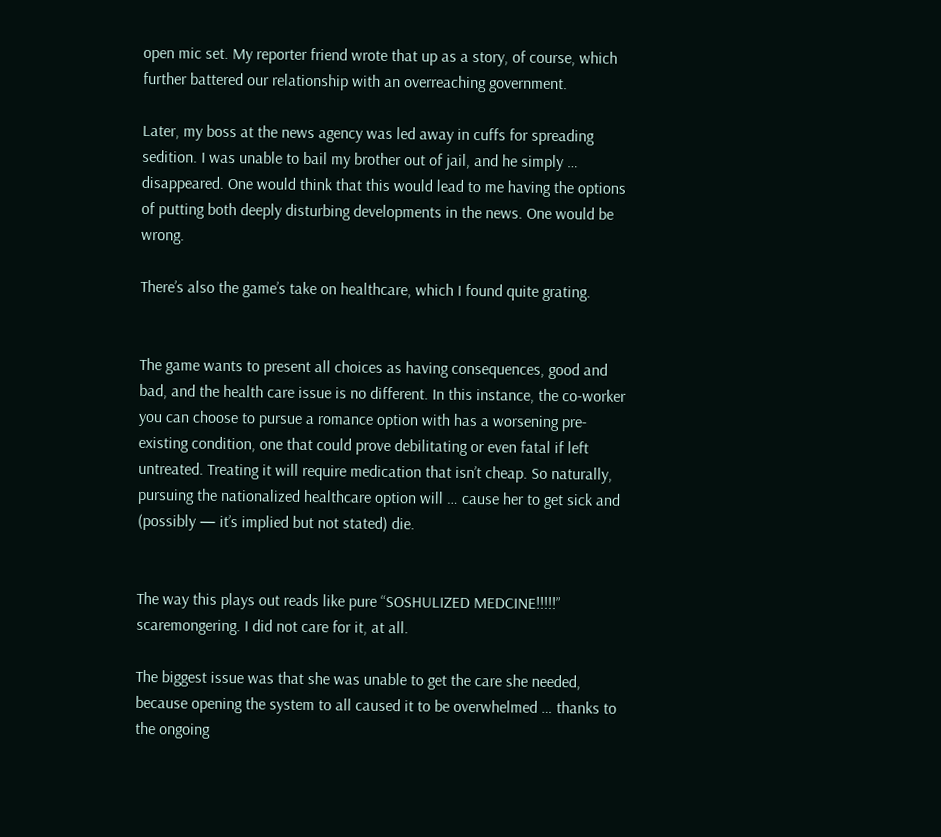open mic set. My reporter friend wrote that up as a story, of course, which further battered our relationship with an overreaching government.

Later, my boss at the news agency was led away in cuffs for spreading sedition. I was unable to bail my brother out of jail, and he simply … disappeared. One would think that this would lead to me having the options of putting both deeply disturbing developments in the news. One would be wrong.

There’s also the game’s take on healthcare, which I found quite grating.


The game wants to present all choices as having consequences, good and bad, and the health care issue is no different. In this instance, the co-worker you can choose to pursue a romance option with has a worsening pre-existing condition, one that could prove debilitating or even fatal if left untreated. Treating it will require medication that isn’t cheap. So naturally, pursuing the nationalized healthcare option will … cause her to get sick and (possibly — it’s implied but not stated) die.


The way this plays out reads like pure “SOSHULIZED MEDCINE!!!!!” scaremongering. I did not care for it, at all.

The biggest issue was that she was unable to get the care she needed, because opening the system to all caused it to be overwhelmed … thanks to the ongoing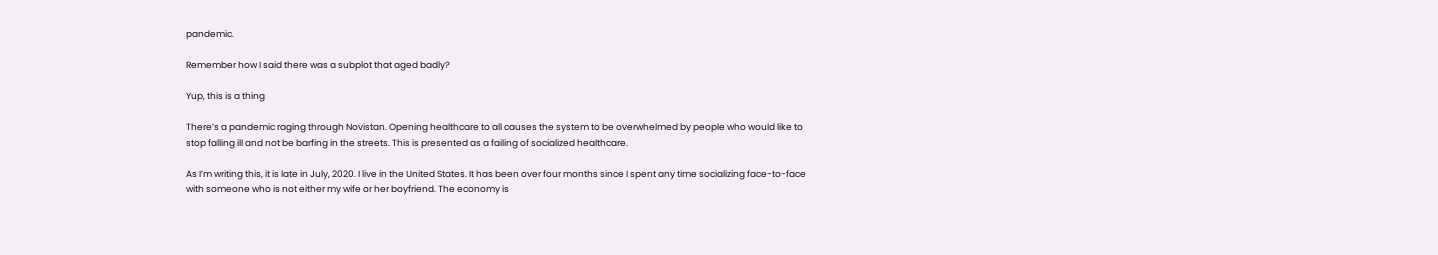pandemic.

Remember how I said there was a subplot that aged badly?

Yup, this is a thing

There’s a pandemic raging through Novistan. Opening healthcare to all causes the system to be overwhelmed by people who would like to stop falling ill and not be barfing in the streets. This is presented as a failing of socialized healthcare.

As I’m writing this, it is late in July, 2020. I live in the United States. It has been over four months since I spent any time socializing face-to-face with someone who is not either my wife or her boyfriend. The economy is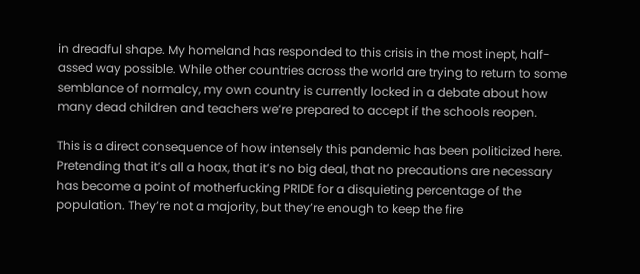in dreadful shape. My homeland has responded to this crisis in the most inept, half-assed way possible. While other countries across the world are trying to return to some semblance of normalcy, my own country is currently locked in a debate about how many dead children and teachers we’re prepared to accept if the schools reopen.

This is a direct consequence of how intensely this pandemic has been politicized here. Pretending that it’s all a hoax, that it’s no big deal, that no precautions are necessary has become a point of motherfucking PRIDE for a disquieting percentage of the population. They’re not a majority, but they’re enough to keep the fire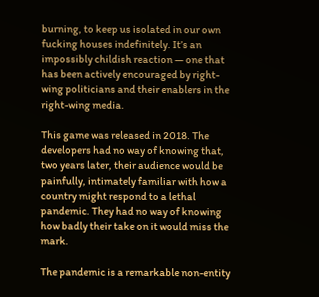burning, to keep us isolated in our own fucking houses indefinitely. It’s an impossibly childish reaction — one that has been actively encouraged by right-wing politicians and their enablers in the right-wing media.

This game was released in 2018. The developers had no way of knowing that, two years later, their audience would be painfully, intimately familiar with how a country might respond to a lethal pandemic. They had no way of knowing how badly their take on it would miss the mark.

The pandemic is a remarkable non-entity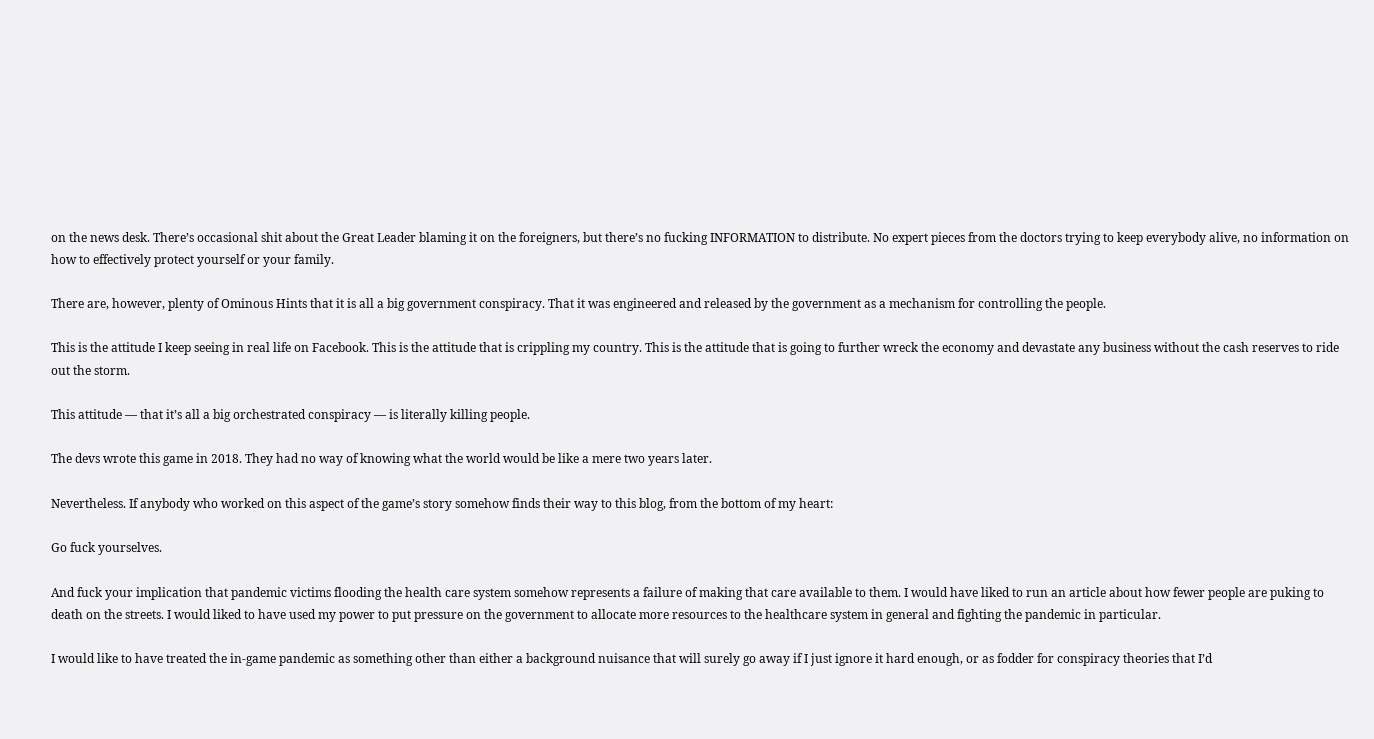on the news desk. There’s occasional shit about the Great Leader blaming it on the foreigners, but there’s no fucking INFORMATION to distribute. No expert pieces from the doctors trying to keep everybody alive, no information on how to effectively protect yourself or your family.

There are, however, plenty of Ominous Hints that it is all a big government conspiracy. That it was engineered and released by the government as a mechanism for controlling the people.

This is the attitude I keep seeing in real life on Facebook. This is the attitude that is crippling my country. This is the attitude that is going to further wreck the economy and devastate any business without the cash reserves to ride out the storm.

This attitude — that it’s all a big orchestrated conspiracy — is literally killing people.

The devs wrote this game in 2018. They had no way of knowing what the world would be like a mere two years later.

Nevertheless. If anybody who worked on this aspect of the game’s story somehow finds their way to this blog, from the bottom of my heart:

Go fuck yourselves.

And fuck your implication that pandemic victims flooding the health care system somehow represents a failure of making that care available to them. I would have liked to run an article about how fewer people are puking to death on the streets. I would liked to have used my power to put pressure on the government to allocate more resources to the healthcare system in general and fighting the pandemic in particular.

I would like to have treated the in-game pandemic as something other than either a background nuisance that will surely go away if I just ignore it hard enough, or as fodder for conspiracy theories that I’d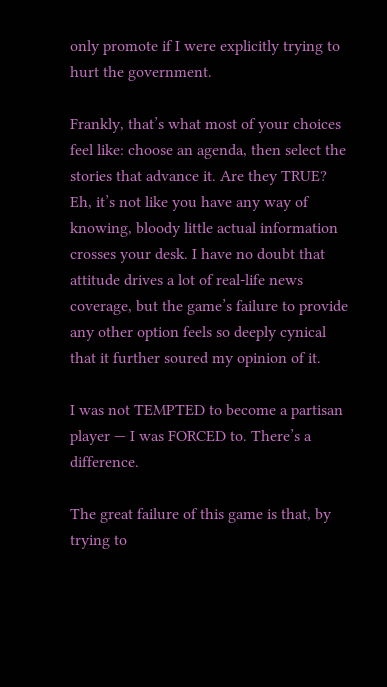only promote if I were explicitly trying to hurt the government.

Frankly, that’s what most of your choices feel like: choose an agenda, then select the stories that advance it. Are they TRUE? Eh, it’s not like you have any way of knowing, bloody little actual information crosses your desk. I have no doubt that attitude drives a lot of real-life news coverage, but the game’s failure to provide any other option feels so deeply cynical that it further soured my opinion of it.

I was not TEMPTED to become a partisan player — I was FORCED to. There’s a difference.

The great failure of this game is that, by trying to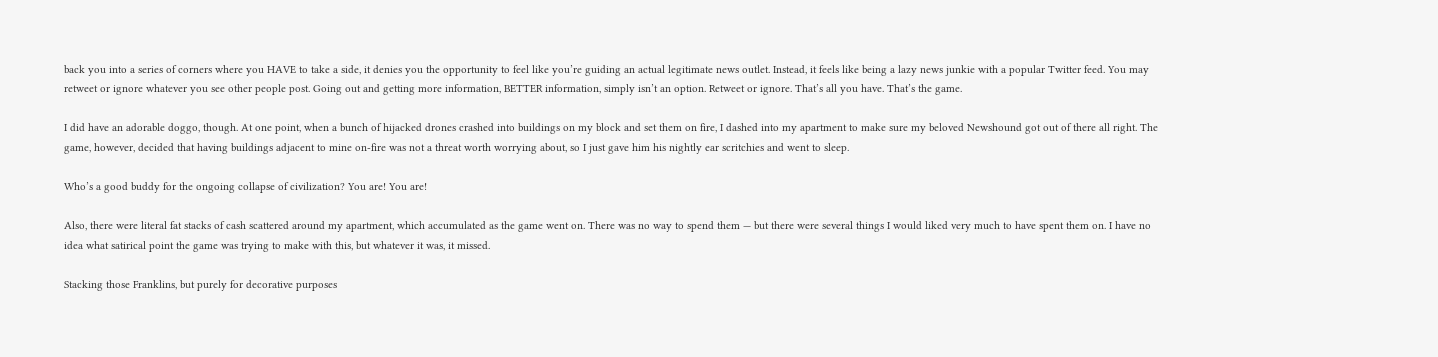back you into a series of corners where you HAVE to take a side, it denies you the opportunity to feel like you’re guiding an actual legitimate news outlet. Instead, it feels like being a lazy news junkie with a popular Twitter feed. You may retweet or ignore whatever you see other people post. Going out and getting more information, BETTER information, simply isn’t an option. Retweet or ignore. That’s all you have. That’s the game.

I did have an adorable doggo, though. At one point, when a bunch of hijacked drones crashed into buildings on my block and set them on fire, I dashed into my apartment to make sure my beloved Newshound got out of there all right. The game, however, decided that having buildings adjacent to mine on-fire was not a threat worth worrying about, so I just gave him his nightly ear scritchies and went to sleep.

Who’s a good buddy for the ongoing collapse of civilization? You are! You are!

Also, there were literal fat stacks of cash scattered around my apartment, which accumulated as the game went on. There was no way to spend them — but there were several things I would liked very much to have spent them on. I have no idea what satirical point the game was trying to make with this, but whatever it was, it missed.

Stacking those Franklins, but purely for decorative purposes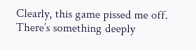Clearly, this game pissed me off. There’s something deeply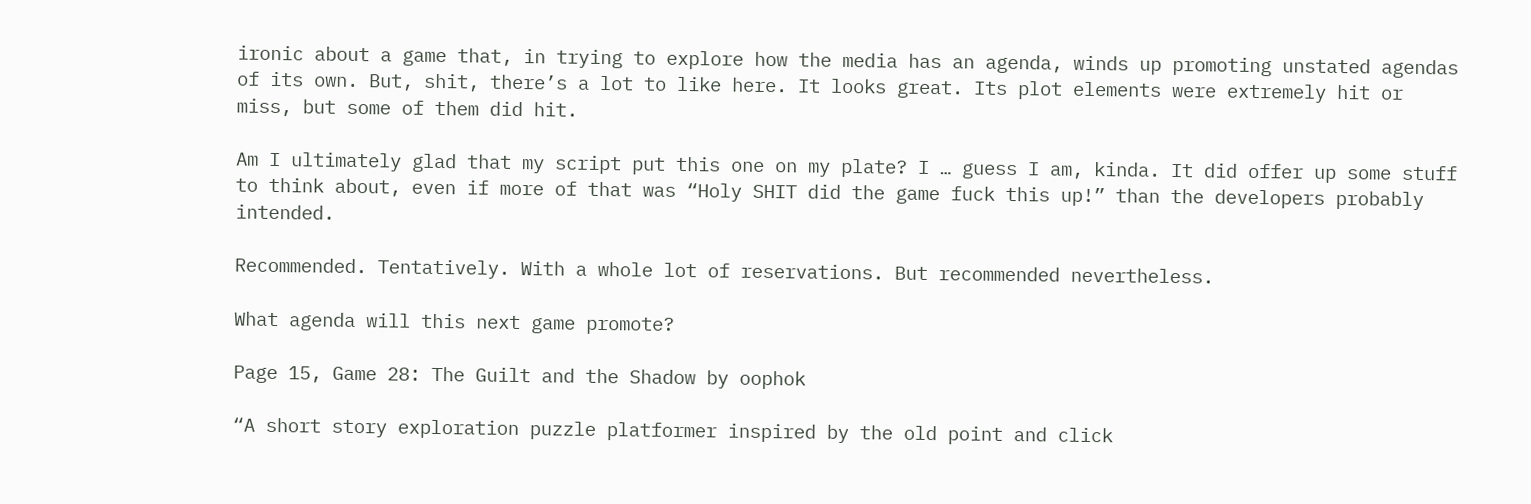ironic about a game that, in trying to explore how the media has an agenda, winds up promoting unstated agendas of its own. But, shit, there’s a lot to like here. It looks great. Its plot elements were extremely hit or miss, but some of them did hit.

Am I ultimately glad that my script put this one on my plate? I … guess I am, kinda. It did offer up some stuff to think about, even if more of that was “Holy SHIT did the game fuck this up!” than the developers probably intended.

Recommended. Tentatively. With a whole lot of reservations. But recommended nevertheless.

What agenda will this next game promote?

Page 15, Game 28: The Guilt and the Shadow by oophok

“A short story exploration puzzle platformer inspired by the old point and click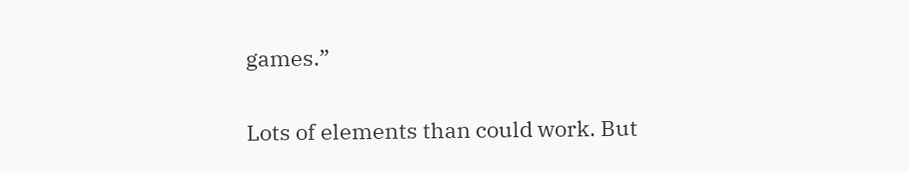games.”

Lots of elements than could work. But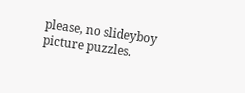please, no slideyboy picture puzzles.